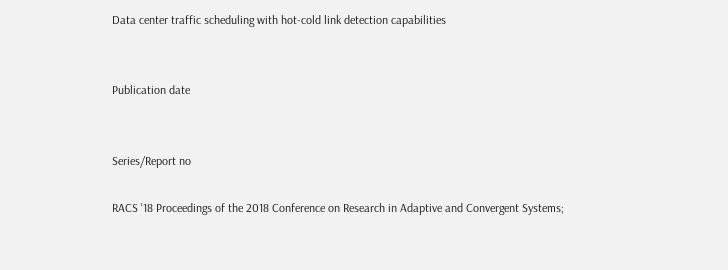Data center traffic scheduling with hot-cold link detection capabilities


Publication date


Series/Report no

RACS '18 Proceedings of the 2018 Conference on Research in Adaptive and Convergent Systems;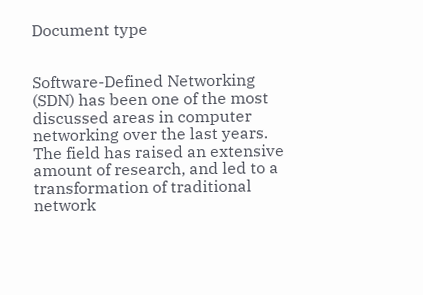Document type


Software-Defined Networking (SDN) has been one of the most discussed areas in computer networking over the last years. The field has raised an extensive amount of research, and led to a transformation of traditional network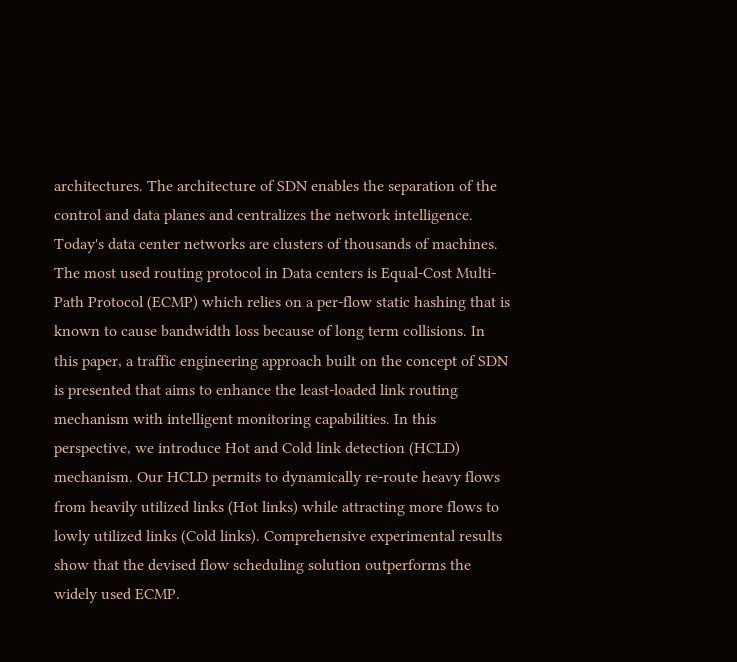architectures. The architecture of SDN enables the separation of the control and data planes and centralizes the network intelligence. Today's data center networks are clusters of thousands of machines. The most used routing protocol in Data centers is Equal-Cost Multi-Path Protocol (ECMP) which relies on a per-flow static hashing that is known to cause bandwidth loss because of long term collisions. In this paper, a traffic engineering approach built on the concept of SDN is presented that aims to enhance the least-loaded link routing mechanism with intelligent monitoring capabilities. In this perspective, we introduce Hot and Cold link detection (HCLD) mechanism. Our HCLD permits to dynamically re-route heavy flows from heavily utilized links (Hot links) while attracting more flows to lowly utilized links (Cold links). Comprehensive experimental results show that the devised flow scheduling solution outperforms the widely used ECMP.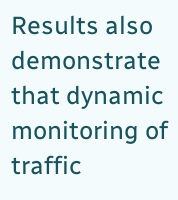Results also demonstrate that dynamic monitoring of traffic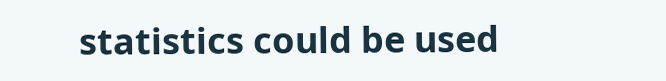statistics could be used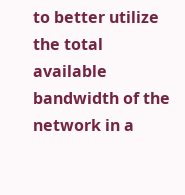to better utilize the total available bandwidth of the network in a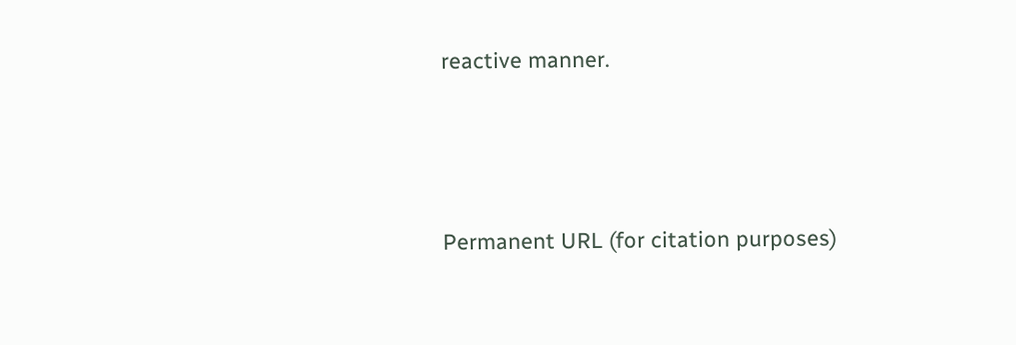reactive manner.




Permanent URL (for citation purposes)